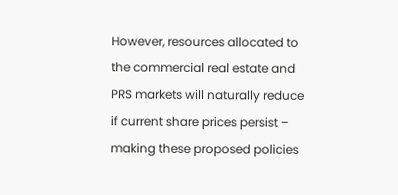However, resources allocated to the commercial real estate and PRS markets will naturally reduce if current share prices persist – making these proposed policies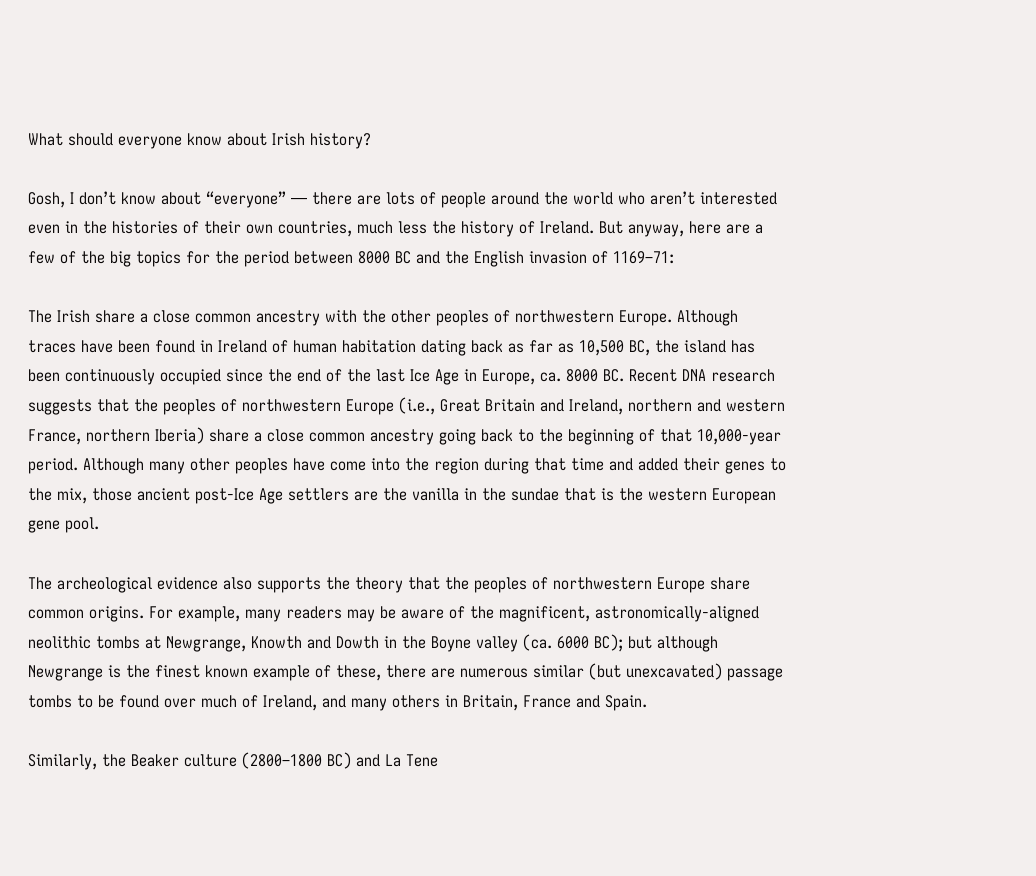What should everyone know about Irish history?

Gosh, I don’t know about “everyone” — there are lots of people around the world who aren’t interested even in the histories of their own countries, much less the history of Ireland. But anyway, here are a few of the big topics for the period between 8000 BC and the English invasion of 1169–71:

The Irish share a close common ancestry with the other peoples of northwestern Europe. Although traces have been found in Ireland of human habitation dating back as far as 10,500 BC, the island has been continuously occupied since the end of the last Ice Age in Europe, ca. 8000 BC. Recent DNA research suggests that the peoples of northwestern Europe (i.e., Great Britain and Ireland, northern and western France, northern Iberia) share a close common ancestry going back to the beginning of that 10,000-year period. Although many other peoples have come into the region during that time and added their genes to the mix, those ancient post-Ice Age settlers are the vanilla in the sundae that is the western European gene pool.

The archeological evidence also supports the theory that the peoples of northwestern Europe share common origins. For example, many readers may be aware of the magnificent, astronomically-aligned neolithic tombs at Newgrange, Knowth and Dowth in the Boyne valley (ca. 6000 BC); but although Newgrange is the finest known example of these, there are numerous similar (but unexcavated) passage tombs to be found over much of Ireland, and many others in Britain, France and Spain.

Similarly, the Beaker culture (2800–1800 BC) and La Tene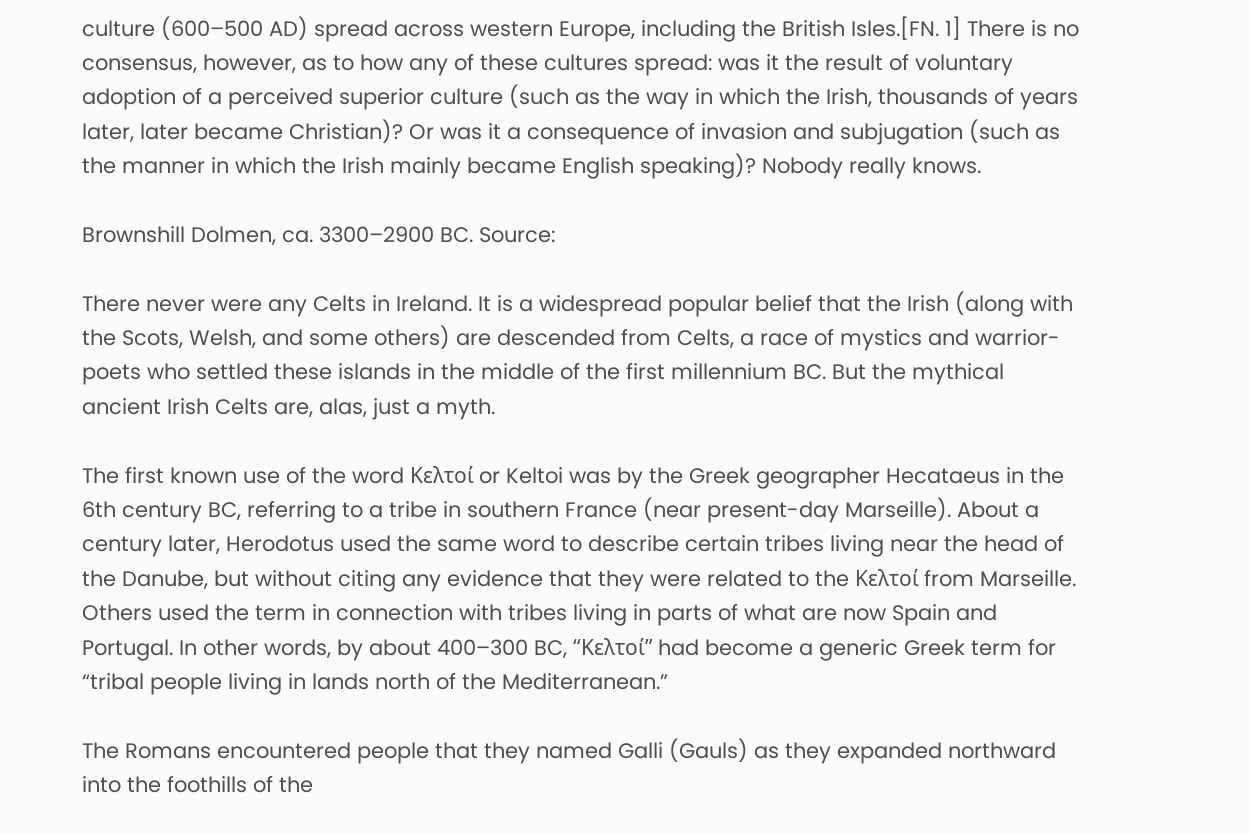culture (600–500 AD) spread across western Europe, including the British Isles.[FN. 1] There is no consensus, however, as to how any of these cultures spread: was it the result of voluntary adoption of a perceived superior culture (such as the way in which the Irish, thousands of years later, later became Christian)? Or was it a consequence of invasion and subjugation (such as the manner in which the Irish mainly became English speaking)? Nobody really knows.

Brownshill Dolmen, ca. 3300–2900 BC. Source:

There never were any Celts in Ireland. It is a widespread popular belief that the Irish (along with the Scots, Welsh, and some others) are descended from Celts, a race of mystics and warrior-poets who settled these islands in the middle of the first millennium BC. But the mythical ancient Irish Celts are, alas, just a myth.

The first known use of the word Κελτοί or Keltoi was by the Greek geographer Hecataeus in the 6th century BC, referring to a tribe in southern France (near present-day Marseille). About a century later, Herodotus used the same word to describe certain tribes living near the head of the Danube, but without citing any evidence that they were related to the Κελτοί from Marseille. Others used the term in connection with tribes living in parts of what are now Spain and Portugal. In other words, by about 400–300 BC, “Κελτοί” had become a generic Greek term for “tribal people living in lands north of the Mediterranean.”

The Romans encountered people that they named Galli (Gauls) as they expanded northward into the foothills of the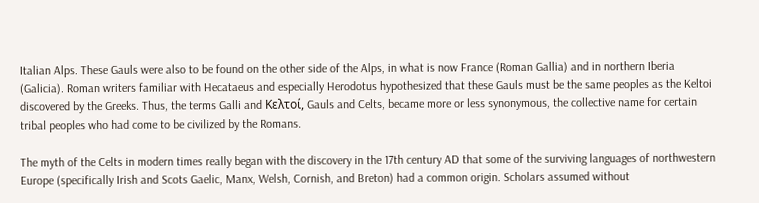Italian Alps. These Gauls were also to be found on the other side of the Alps, in what is now France (Roman Gallia) and in northern Iberia (Galicia). Roman writers familiar with Hecataeus and especially Herodotus hypothesized that these Gauls must be the same peoples as the Keltoi discovered by the Greeks. Thus, the terms Galli and Κελτοί, Gauls and Celts, became more or less synonymous, the collective name for certain tribal peoples who had come to be civilized by the Romans.

The myth of the Celts in modern times really began with the discovery in the 17th century AD that some of the surviving languages of northwestern Europe (specifically Irish and Scots Gaelic, Manx, Welsh, Cornish, and Breton) had a common origin. Scholars assumed without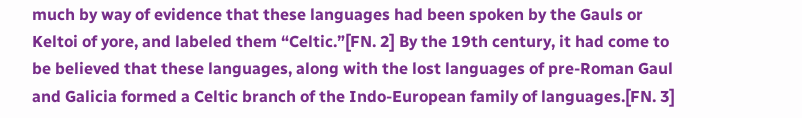much by way of evidence that these languages had been spoken by the Gauls or Keltoi of yore, and labeled them “Celtic.”[FN. 2] By the 19th century, it had come to be believed that these languages, along with the lost languages of pre-Roman Gaul and Galicia formed a Celtic branch of the Indo-European family of languages.[FN. 3]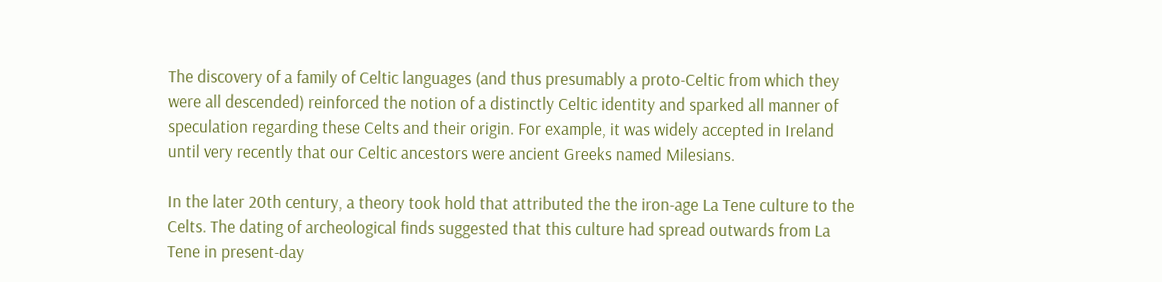The discovery of a family of Celtic languages (and thus presumably a proto-Celtic from which they were all descended) reinforced the notion of a distinctly Celtic identity and sparked all manner of speculation regarding these Celts and their origin. For example, it was widely accepted in Ireland until very recently that our Celtic ancestors were ancient Greeks named Milesians.

In the later 20th century, a theory took hold that attributed the the iron-age La Tene culture to the Celts. The dating of archeological finds suggested that this culture had spread outwards from La Tene in present-day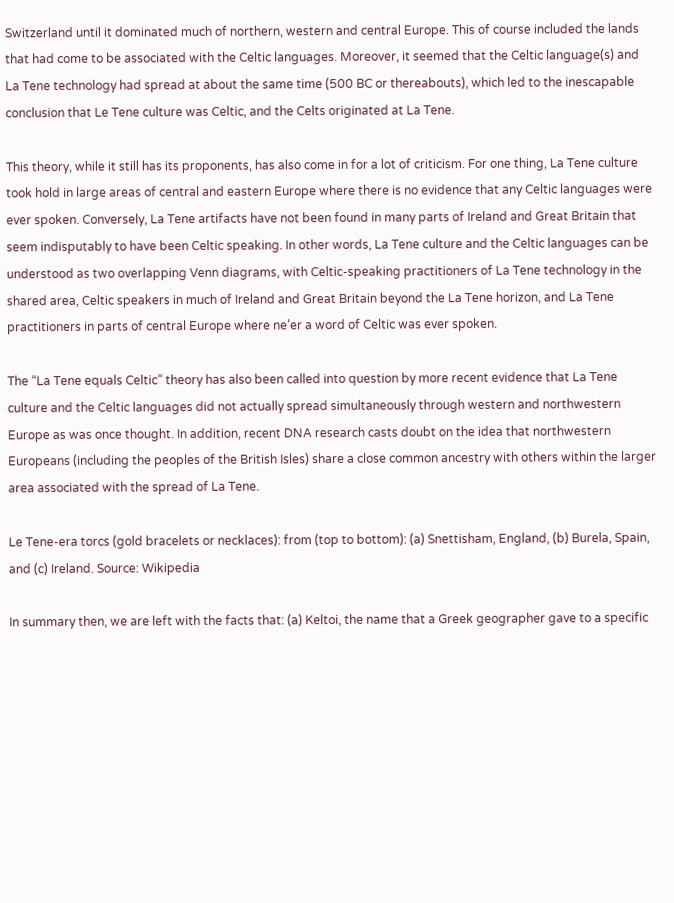Switzerland until it dominated much of northern, western and central Europe. This of course included the lands that had come to be associated with the Celtic languages. Moreover, it seemed that the Celtic language(s) and La Tene technology had spread at about the same time (500 BC or thereabouts), which led to the inescapable conclusion that Le Tene culture was Celtic, and the Celts originated at La Tene.

This theory, while it still has its proponents, has also come in for a lot of criticism. For one thing, La Tene culture took hold in large areas of central and eastern Europe where there is no evidence that any Celtic languages were ever spoken. Conversely, La Tene artifacts have not been found in many parts of Ireland and Great Britain that seem indisputably to have been Celtic speaking. In other words, La Tene culture and the Celtic languages can be understood as two overlapping Venn diagrams, with Celtic-speaking practitioners of La Tene technology in the shared area, Celtic speakers in much of Ireland and Great Britain beyond the La Tene horizon, and La Tene practitioners in parts of central Europe where ne’er a word of Celtic was ever spoken.

The “La Tene equals Celtic” theory has also been called into question by more recent evidence that La Tene culture and the Celtic languages did not actually spread simultaneously through western and northwestern Europe as was once thought. In addition, recent DNA research casts doubt on the idea that northwestern Europeans (including the peoples of the British Isles) share a close common ancestry with others within the larger area associated with the spread of La Tene.

Le Tene-era torcs (gold bracelets or necklaces): from (top to bottom): (a) Snettisham, England, (b) Burela, Spain, and (c) Ireland. Source: Wikipedia

In summary then, we are left with the facts that: (a) Keltoi, the name that a Greek geographer gave to a specific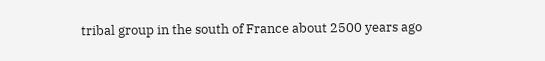tribal group in the south of France about 2500 years ago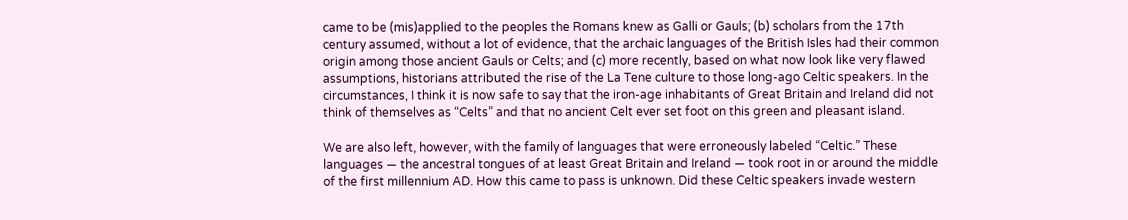came to be (mis)applied to the peoples the Romans knew as Galli or Gauls; (b) scholars from the 17th century assumed, without a lot of evidence, that the archaic languages of the British Isles had their common origin among those ancient Gauls or Celts; and (c) more recently, based on what now look like very flawed assumptions, historians attributed the rise of the La Tene culture to those long-ago Celtic speakers. In the circumstances, I think it is now safe to say that the iron-age inhabitants of Great Britain and Ireland did not think of themselves as “Celts” and that no ancient Celt ever set foot on this green and pleasant island.

We are also left, however, with the family of languages that were erroneously labeled “Celtic.” These languages — the ancestral tongues of at least Great Britain and Ireland — took root in or around the middle of the first millennium AD. How this came to pass is unknown. Did these Celtic speakers invade western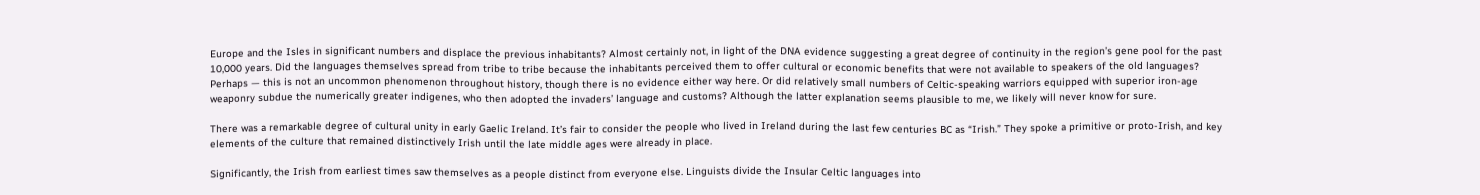Europe and the Isles in significant numbers and displace the previous inhabitants? Almost certainly not, in light of the DNA evidence suggesting a great degree of continuity in the region’s gene pool for the past 10,000 years. Did the languages themselves spread from tribe to tribe because the inhabitants perceived them to offer cultural or economic benefits that were not available to speakers of the old languages? Perhaps — this is not an uncommon phenomenon throughout history, though there is no evidence either way here. Or did relatively small numbers of Celtic-speaking warriors equipped with superior iron-age weaponry subdue the numerically greater indigenes, who then adopted the invaders’ language and customs? Although the latter explanation seems plausible to me, we likely will never know for sure.

There was a remarkable degree of cultural unity in early Gaelic Ireland. It’s fair to consider the people who lived in Ireland during the last few centuries BC as “Irish.” They spoke a primitive or proto-Irish, and key elements of the culture that remained distinctively Irish until the late middle ages were already in place.

Significantly, the Irish from earliest times saw themselves as a people distinct from everyone else. Linguists divide the Insular Celtic languages into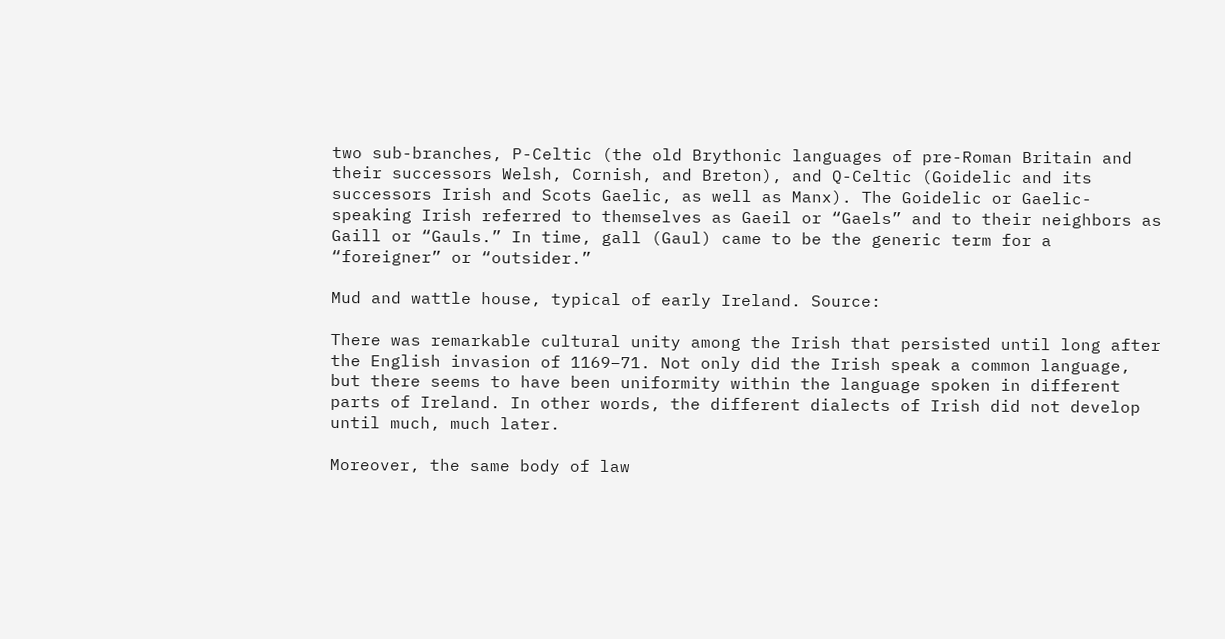two sub-branches, P-Celtic (the old Brythonic languages of pre-Roman Britain and their successors Welsh, Cornish, and Breton), and Q-Celtic (Goidelic and its successors Irish and Scots Gaelic, as well as Manx). The Goidelic or Gaelic-speaking Irish referred to themselves as Gaeil or “Gaels” and to their neighbors as Gaill or “Gauls.” In time, gall (Gaul) came to be the generic term for a “foreigner” or “outsider.”

Mud and wattle house, typical of early Ireland. Source:

There was remarkable cultural unity among the Irish that persisted until long after the English invasion of 1169–71. Not only did the Irish speak a common language, but there seems to have been uniformity within the language spoken in different parts of Ireland. In other words, the different dialects of Irish did not develop until much, much later.

Moreover, the same body of law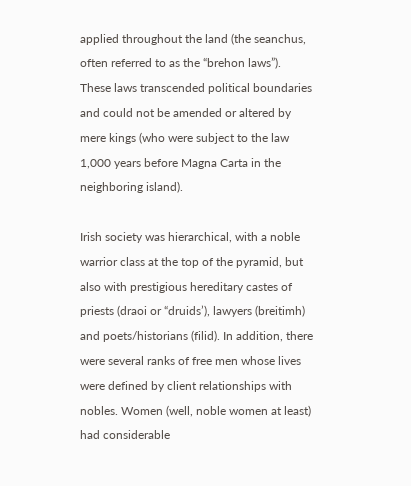applied throughout the land (the seanchus, often referred to as the “brehon laws”). These laws transcended political boundaries and could not be amended or altered by mere kings (who were subject to the law 1,000 years before Magna Carta in the neighboring island).

Irish society was hierarchical, with a noble warrior class at the top of the pyramid, but also with prestigious hereditary castes of priests (draoi or “druids’), lawyers (breitimh) and poets/historians (filid). In addition, there were several ranks of free men whose lives were defined by client relationships with nobles. Women (well, noble women at least) had considerable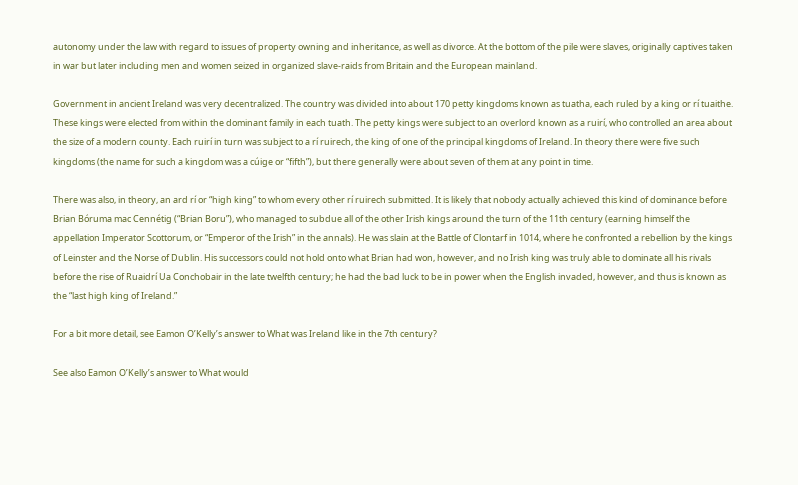autonomy under the law with regard to issues of property owning and inheritance, as well as divorce. At the bottom of the pile were slaves, originally captives taken in war but later including men and women seized in organized slave-raids from Britain and the European mainland.

Government in ancient Ireland was very decentralized. The country was divided into about 170 petty kingdoms known as tuatha, each ruled by a king or rí tuaithe. These kings were elected from within the dominant family in each tuath. The petty kings were subject to an overlord known as a ruirí, who controlled an area about the size of a modern county. Each ruirí in turn was subject to a rí ruirech, the king of one of the principal kingdoms of Ireland. In theory there were five such kingdoms (the name for such a kingdom was a cúige or “fifth”), but there generally were about seven of them at any point in time.

There was also, in theory, an ard rí or “high king” to whom every other rí ruirech submitted. It is likely that nobody actually achieved this kind of dominance before Brian Bóruma mac Cennétig (“Brian Boru”), who managed to subdue all of the other Irish kings around the turn of the 11th century (earning himself the appellation Imperator Scottorum, or “Emperor of the Irish” in the annals). He was slain at the Battle of Clontarf in 1014, where he confronted a rebellion by the kings of Leinster and the Norse of Dublin. His successors could not hold onto what Brian had won, however, and no Irish king was truly able to dominate all his rivals before the rise of Ruaidrí Ua Conchobair in the late twelfth century; he had the bad luck to be in power when the English invaded, however, and thus is known as the “last high king of Ireland.”

For a bit more detail, see Eamon O’Kelly’s answer to What was Ireland like in the 7th century?

See also Eamon O’Kelly’s answer to What would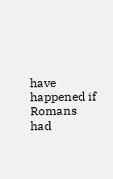have happened if Romans had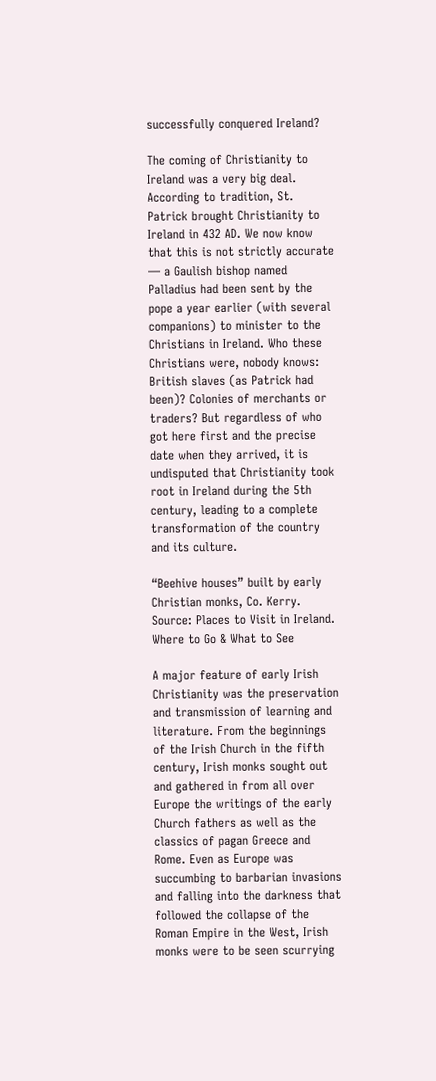successfully conquered Ireland?

The coming of Christianity to Ireland was a very big deal. According to tradition, St. Patrick brought Christianity to Ireland in 432 AD. We now know that this is not strictly accurate — a Gaulish bishop named Palladius had been sent by the pope a year earlier (with several companions) to minister to the Christians in Ireland. Who these Christians were, nobody knows: British slaves (as Patrick had been)? Colonies of merchants or traders? But regardless of who got here first and the precise date when they arrived, it is undisputed that Christianity took root in Ireland during the 5th century, leading to a complete transformation of the country and its culture.

“Beehive houses” built by early Christian monks, Co. Kerry. Source: Places to Visit in Ireland. Where to Go & What to See

A major feature of early Irish Christianity was the preservation and transmission of learning and literature. From the beginnings of the Irish Church in the fifth century, Irish monks sought out and gathered in from all over Europe the writings of the early Church fathers as well as the classics of pagan Greece and Rome. Even as Europe was succumbing to barbarian invasions and falling into the darkness that followed the collapse of the Roman Empire in the West, Irish monks were to be seen scurrying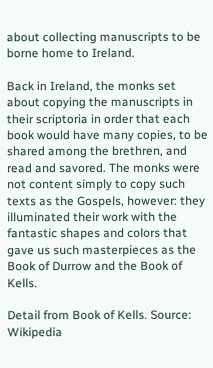about collecting manuscripts to be borne home to Ireland.

Back in Ireland, the monks set about copying the manuscripts in their scriptoria in order that each book would have many copies, to be shared among the brethren, and read and savored. The monks were not content simply to copy such texts as the Gospels, however: they illuminated their work with the fantastic shapes and colors that gave us such masterpieces as the Book of Durrow and the Book of Kells.

Detail from Book of Kells. Source: Wikipedia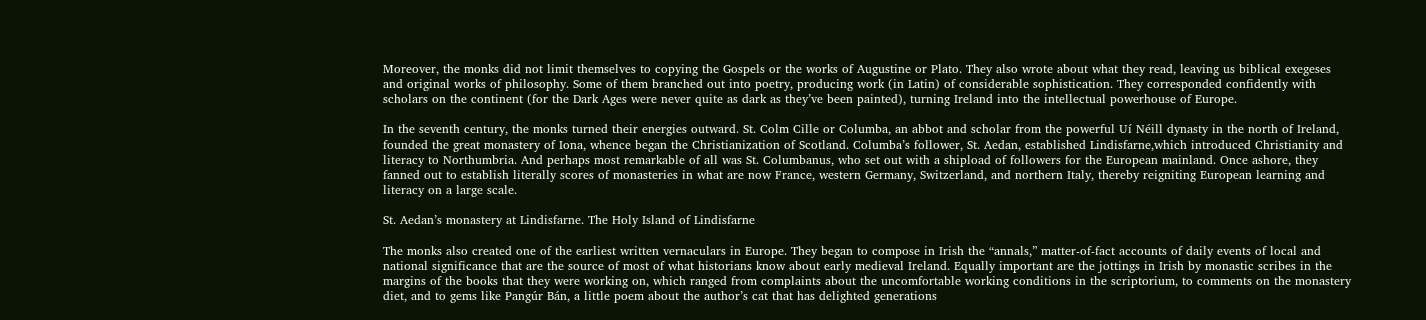Moreover, the monks did not limit themselves to copying the Gospels or the works of Augustine or Plato. They also wrote about what they read, leaving us biblical exegeses and original works of philosophy. Some of them branched out into poetry, producing work (in Latin) of considerable sophistication. They corresponded confidently with scholars on the continent (for the Dark Ages were never quite as dark as they’ve been painted), turning Ireland into the intellectual powerhouse of Europe.

In the seventh century, the monks turned their energies outward. St. Colm Cille or Columba, an abbot and scholar from the powerful Uí Néill dynasty in the north of Ireland, founded the great monastery of Iona, whence began the Christianization of Scotland. Columba’s follower, St. Aedan, established Lindisfarne,which introduced Christianity and literacy to Northumbria. And perhaps most remarkable of all was St. Columbanus, who set out with a shipload of followers for the European mainland. Once ashore, they fanned out to establish literally scores of monasteries in what are now France, western Germany, Switzerland, and northern Italy, thereby reigniting European learning and literacy on a large scale.

St. Aedan’s monastery at Lindisfarne. The Holy Island of Lindisfarne

The monks also created one of the earliest written vernaculars in Europe. They began to compose in Irish the “annals,” matter-of-fact accounts of daily events of local and national significance that are the source of most of what historians know about early medieval Ireland. Equally important are the jottings in Irish by monastic scribes in the margins of the books that they were working on, which ranged from complaints about the uncomfortable working conditions in the scriptorium, to comments on the monastery diet, and to gems like Pangúr Bán, a little poem about the author’s cat that has delighted generations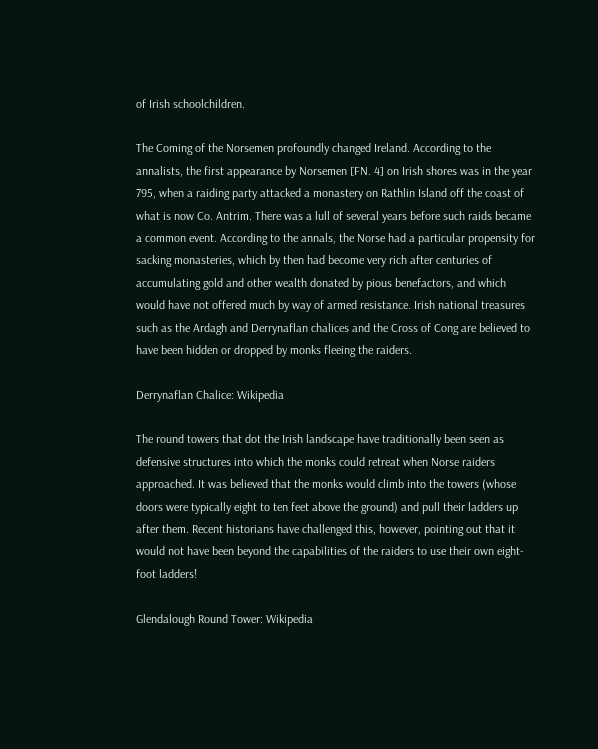of Irish schoolchildren.

The Coming of the Norsemen profoundly changed Ireland. According to the annalists, the first appearance by Norsemen [FN. 4] on Irish shores was in the year 795, when a raiding party attacked a monastery on Rathlin Island off the coast of what is now Co. Antrim. There was a lull of several years before such raids became a common event. According to the annals, the Norse had a particular propensity for sacking monasteries, which by then had become very rich after centuries of accumulating gold and other wealth donated by pious benefactors, and which would have not offered much by way of armed resistance. Irish national treasures such as the Ardagh and Derrynaflan chalices and the Cross of Cong are believed to have been hidden or dropped by monks fleeing the raiders.

Derrynaflan Chalice: Wikipedia

The round towers that dot the Irish landscape have traditionally been seen as defensive structures into which the monks could retreat when Norse raiders approached. It was believed that the monks would climb into the towers (whose doors were typically eight to ten feet above the ground) and pull their ladders up after them. Recent historians have challenged this, however, pointing out that it would not have been beyond the capabilities of the raiders to use their own eight-foot ladders!

Glendalough Round Tower: Wikipedia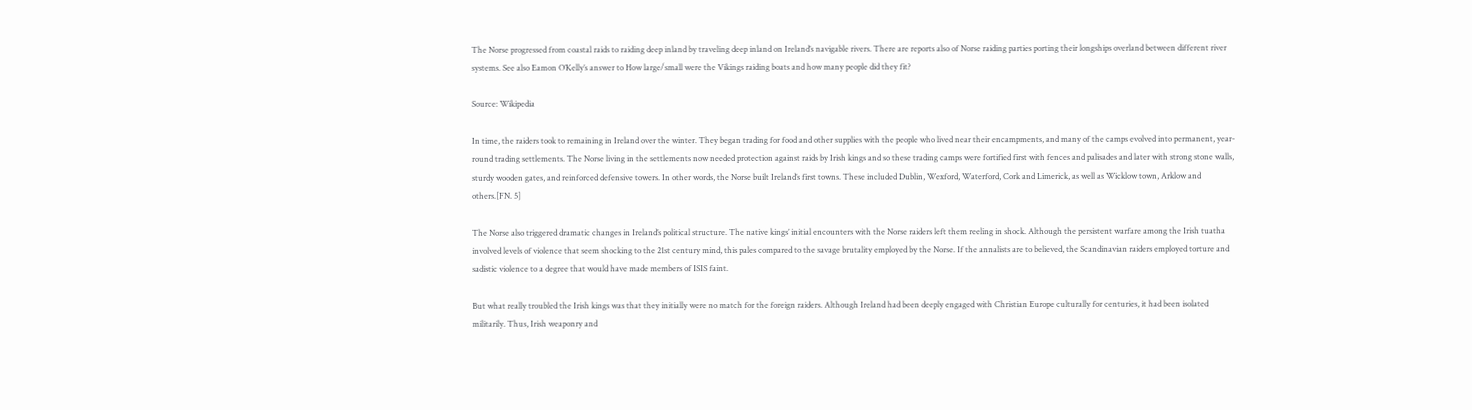The Norse progressed from coastal raids to raiding deep inland by traveling deep inland on Ireland’s navigable rivers. There are reports also of Norse raiding parties porting their longships overland between different river systems. See also Eamon O’Kelly’s answer to How large/small were the Vikings raiding boats and how many people did they fit?

Source: Wikipedia

In time, the raiders took to remaining in Ireland over the winter. They began trading for food and other supplies with the people who lived near their encampments, and many of the camps evolved into permanent, year-round trading settlements. The Norse living in the settlements now needed protection against raids by Irish kings and so these trading camps were fortified first with fences and palisades and later with strong stone walls, sturdy wooden gates, and reinforced defensive towers. In other words, the Norse built Ireland’s first towns. These included Dublin, Wexford, Waterford, Cork and Limerick, as well as Wicklow town, Arklow and others.[FN. 5]

The Norse also triggered dramatic changes in Ireland’s political structure. The native kings’ initial encounters with the Norse raiders left them reeling in shock. Although the persistent warfare among the Irish tuatha involved levels of violence that seem shocking to the 21st century mind, this pales compared to the savage brutality employed by the Norse. If the annalists are to believed, the Scandinavian raiders employed torture and sadistic violence to a degree that would have made members of ISIS faint.

But what really troubled the Irish kings was that they initially were no match for the foreign raiders. Although Ireland had been deeply engaged with Christian Europe culturally for centuries, it had been isolated militarily. Thus, Irish weaponry and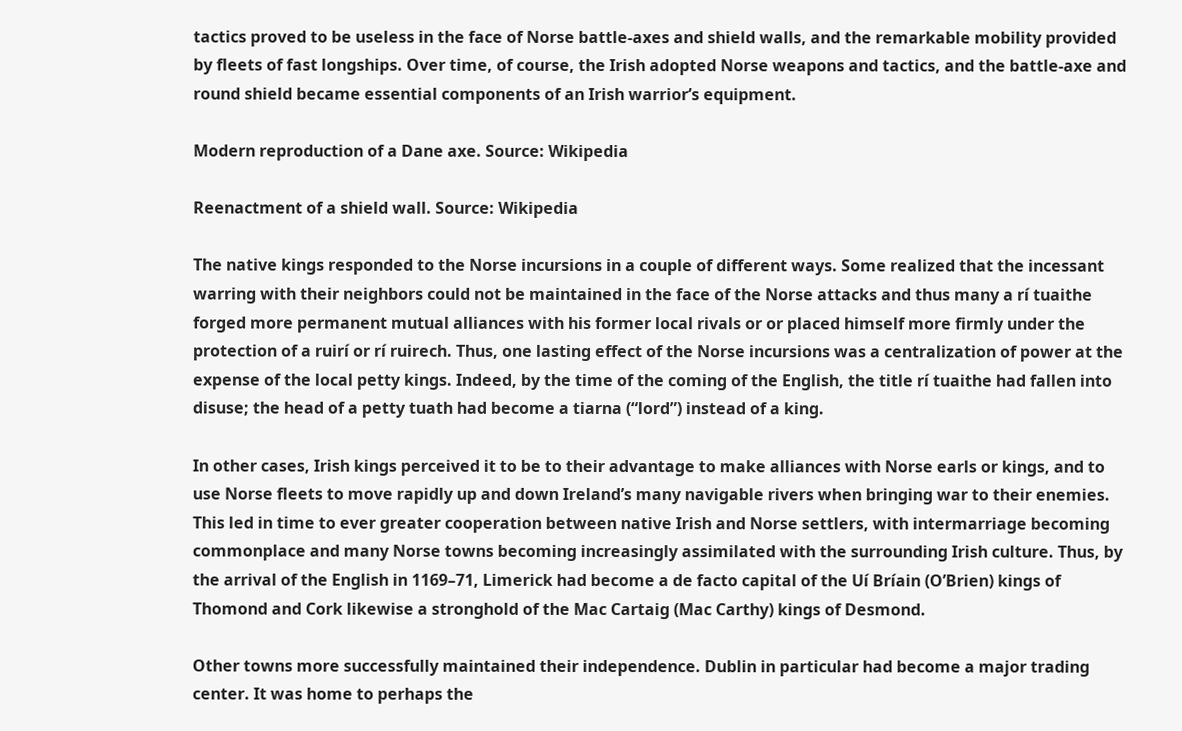tactics proved to be useless in the face of Norse battle-axes and shield walls, and the remarkable mobility provided by fleets of fast longships. Over time, of course, the Irish adopted Norse weapons and tactics, and the battle-axe and round shield became essential components of an Irish warrior’s equipment.

Modern reproduction of a Dane axe. Source: Wikipedia

Reenactment of a shield wall. Source: Wikipedia

The native kings responded to the Norse incursions in a couple of different ways. Some realized that the incessant warring with their neighbors could not be maintained in the face of the Norse attacks and thus many a rí tuaithe forged more permanent mutual alliances with his former local rivals or or placed himself more firmly under the protection of a ruirí or rí ruirech. Thus, one lasting effect of the Norse incursions was a centralization of power at the expense of the local petty kings. Indeed, by the time of the coming of the English, the title rí tuaithe had fallen into disuse; the head of a petty tuath had become a tiarna (“lord”) instead of a king.

In other cases, Irish kings perceived it to be to their advantage to make alliances with Norse earls or kings, and to use Norse fleets to move rapidly up and down Ireland’s many navigable rivers when bringing war to their enemies. This led in time to ever greater cooperation between native Irish and Norse settlers, with intermarriage becoming commonplace and many Norse towns becoming increasingly assimilated with the surrounding Irish culture. Thus, by the arrival of the English in 1169–71, Limerick had become a de facto capital of the Uí Bríain (O’Brien) kings of Thomond and Cork likewise a stronghold of the Mac Cartaig (Mac Carthy) kings of Desmond.

Other towns more successfully maintained their independence. Dublin in particular had become a major trading center. It was home to perhaps the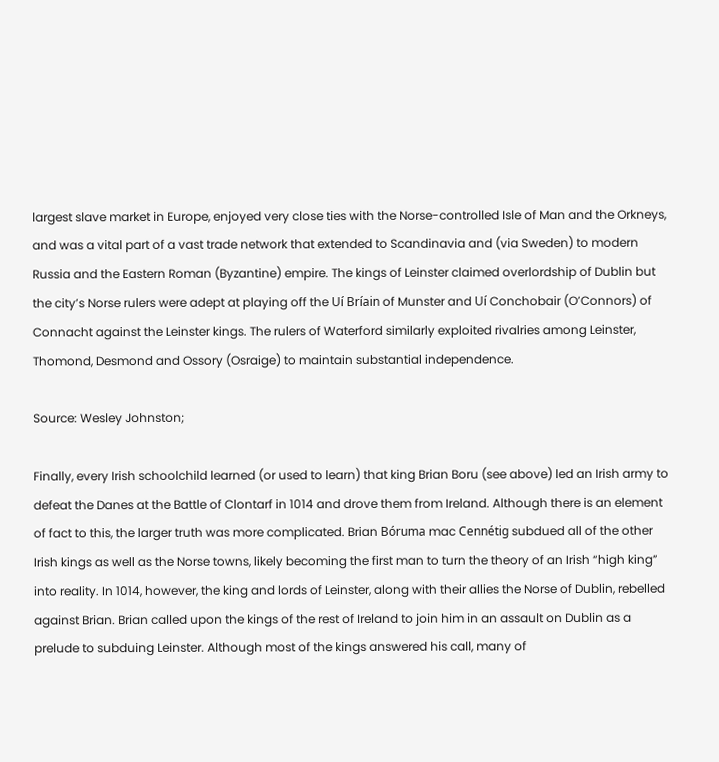largest slave market in Europe, enjoyed very close ties with the Norse-controlled Isle of Man and the Orkneys, and was a vital part of a vast trade network that extended to Scandinavia and (via Sweden) to modern Russia and the Eastern Roman (Byzantine) empire. The kings of Leinster claimed overlordship of Dublin but the city’s Norse rulers were adept at playing off the Uí Bríain of Munster and Uí Conchobair (O’Connors) of Connacht against the Leinster kings. The rulers of Waterford similarly exploited rivalries among Leinster, Thomond, Desmond and Ossory (Osraige) to maintain substantial independence.

Source: Wesley Johnston;

Finally, every Irish schoolchild learned (or used to learn) that king Brian Boru (see above) led an Irish army to defeat the Danes at the Battle of Clontarf in 1014 and drove them from Ireland. Although there is an element of fact to this, the larger truth was more complicated. Brian Bóruma mac Cennétig subdued all of the other Irish kings as well as the Norse towns, likely becoming the first man to turn the theory of an Irish “high king” into reality. In 1014, however, the king and lords of Leinster, along with their allies the Norse of Dublin, rebelled against Brian. Brian called upon the kings of the rest of Ireland to join him in an assault on Dublin as a prelude to subduing Leinster. Although most of the kings answered his call, many of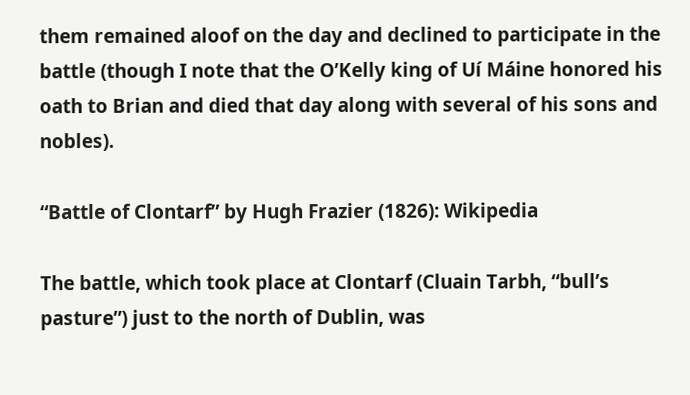them remained aloof on the day and declined to participate in the battle (though I note that the O’Kelly king of Uí Máine honored his oath to Brian and died that day along with several of his sons and nobles).

“Battle of Clontarf” by Hugh Frazier (1826): Wikipedia

The battle, which took place at Clontarf (Cluain Tarbh, “bull’s pasture”) just to the north of Dublin, was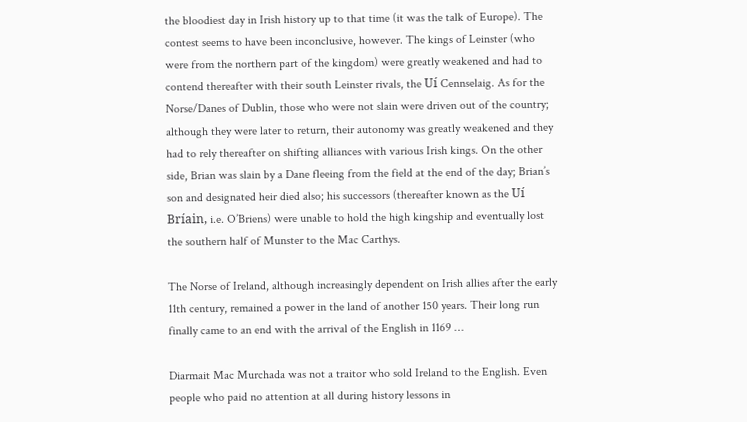the bloodiest day in Irish history up to that time (it was the talk of Europe). The contest seems to have been inconclusive, however. The kings of Leinster (who were from the northern part of the kingdom) were greatly weakened and had to contend thereafter with their south Leinster rivals, the Uí Cennselaig. As for the Norse/Danes of Dublin, those who were not slain were driven out of the country; although they were later to return, their autonomy was greatly weakened and they had to rely thereafter on shifting alliances with various Irish kings. On the other side, Brian was slain by a Dane fleeing from the field at the end of the day; Brian’s son and designated heir died also; his successors (thereafter known as the Uí Bríain, i.e. O’Briens) were unable to hold the high kingship and eventually lost the southern half of Munster to the Mac Carthys.

The Norse of Ireland, although increasingly dependent on Irish allies after the early 11th century, remained a power in the land of another 150 years. Their long run finally came to an end with the arrival of the English in 1169 …

Diarmait Mac Murchada was not a traitor who sold Ireland to the English. Even people who paid no attention at all during history lessons in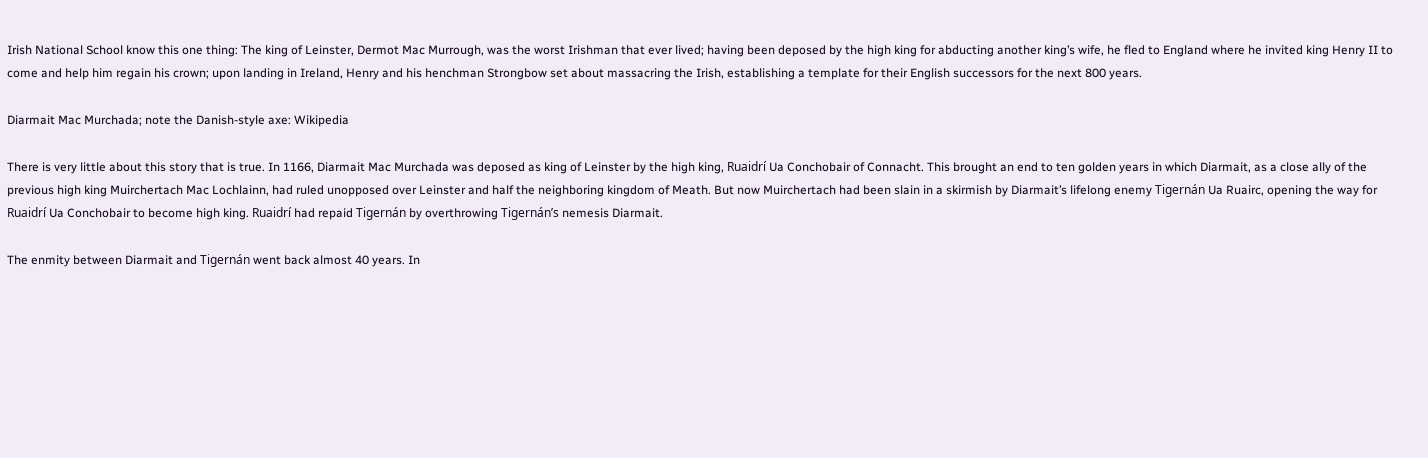Irish National School know this one thing: The king of Leinster, Dermot Mac Murrough, was the worst Irishman that ever lived; having been deposed by the high king for abducting another king’s wife, he fled to England where he invited king Henry II to come and help him regain his crown; upon landing in Ireland, Henry and his henchman Strongbow set about massacring the Irish, establishing a template for their English successors for the next 800 years.

Diarmait Mac Murchada; note the Danish-style axe: Wikipedia

There is very little about this story that is true. In 1166, Diarmait Mac Murchada was deposed as king of Leinster by the high king, Ruaidrí Ua Conchobair of Connacht. This brought an end to ten golden years in which Diarmait, as a close ally of the previous high king Muirchertach Mac Lochlainn, had ruled unopposed over Leinster and half the neighboring kingdom of Meath. But now Muirchertach had been slain in a skirmish by Diarmait’s lifelong enemy Tigernán Ua Ruairc, opening the way for Ruaidrí Ua Conchobair to become high king. Ruaidrí had repaid Tigernán by overthrowing Tigernán’s nemesis Diarmait.

The enmity between Diarmait and Tigernán went back almost 40 years. In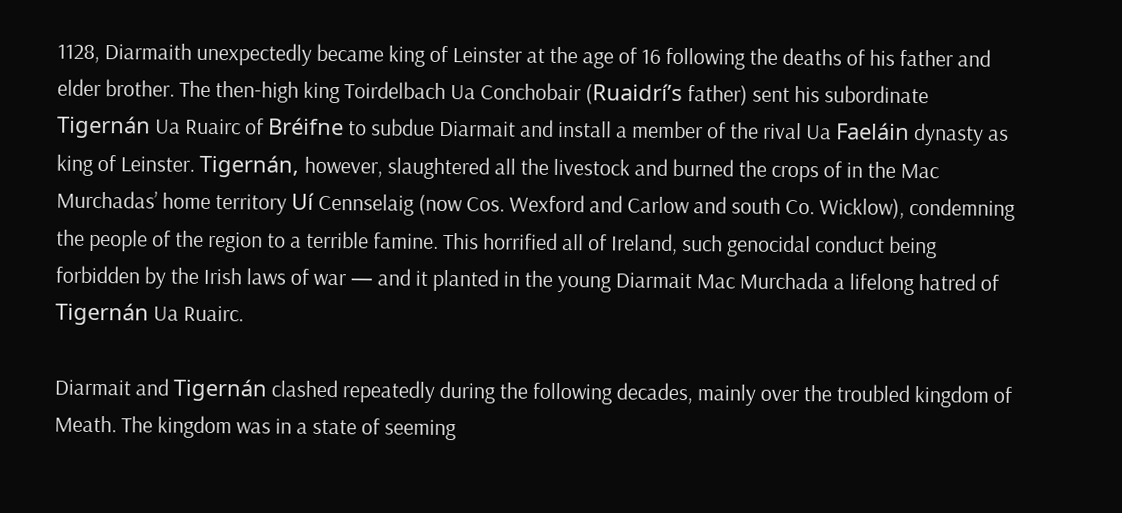1128, Diarmaith unexpectedly became king of Leinster at the age of 16 following the deaths of his father and elder brother. The then-high king Toirdelbach Ua Conchobair (Ruaidrí’s father) sent his subordinate Tigernán Ua Ruairc of Bréifne to subdue Diarmait and install a member of the rival Ua Faeláin dynasty as king of Leinster. Tigernán, however, slaughtered all the livestock and burned the crops of in the Mac Murchadas’ home territory Uí Cennselaig (now Cos. Wexford and Carlow and south Co. Wicklow), condemning the people of the region to a terrible famine. This horrified all of Ireland, such genocidal conduct being forbidden by the Irish laws of war — and it planted in the young Diarmait Mac Murchada a lifelong hatred of Tigernán Ua Ruairc.

Diarmait and Tigernán clashed repeatedly during the following decades, mainly over the troubled kingdom of Meath. The kingdom was in a state of seeming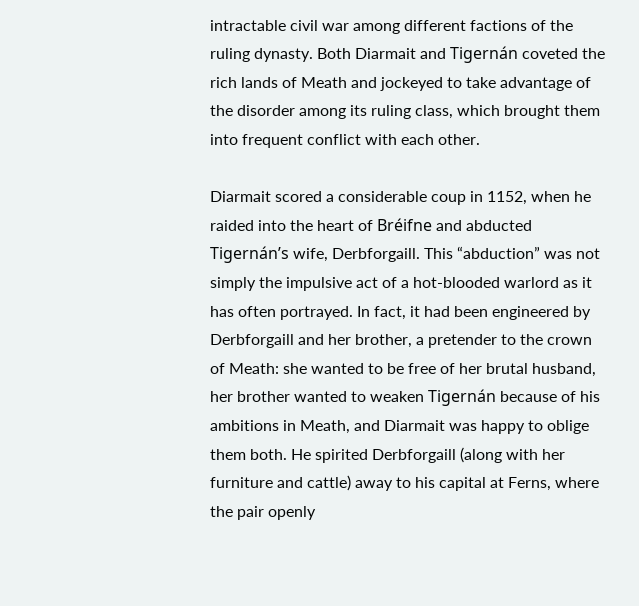intractable civil war among different factions of the ruling dynasty. Both Diarmait and Tigernán coveted the rich lands of Meath and jockeyed to take advantage of the disorder among its ruling class, which brought them into frequent conflict with each other.

Diarmait scored a considerable coup in 1152, when he raided into the heart of Bréifne and abducted Tigernán’s wife, Derbforgaill. This “abduction” was not simply the impulsive act of a hot-blooded warlord as it has often portrayed. In fact, it had been engineered by Derbforgaill and her brother, a pretender to the crown of Meath: she wanted to be free of her brutal husband, her brother wanted to weaken Tigernán because of his ambitions in Meath, and Diarmait was happy to oblige them both. He spirited Derbforgaill (along with her furniture and cattle) away to his capital at Ferns, where the pair openly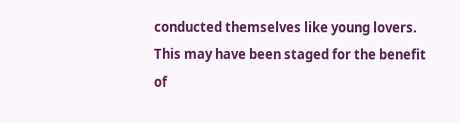conducted themselves like young lovers. This may have been staged for the benefit of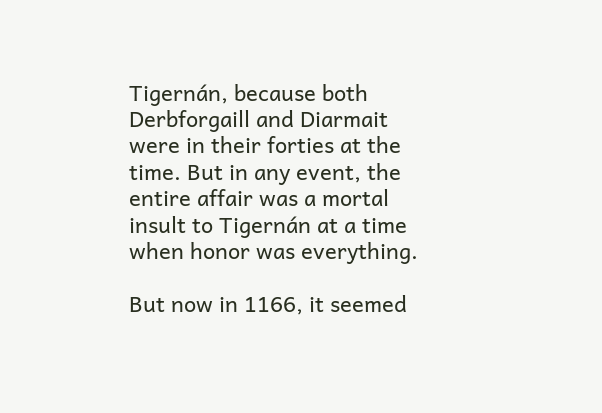Tigernán, because both Derbforgaill and Diarmait were in their forties at the time. But in any event, the entire affair was a mortal insult to Tigernán at a time when honor was everything.

But now in 1166, it seemed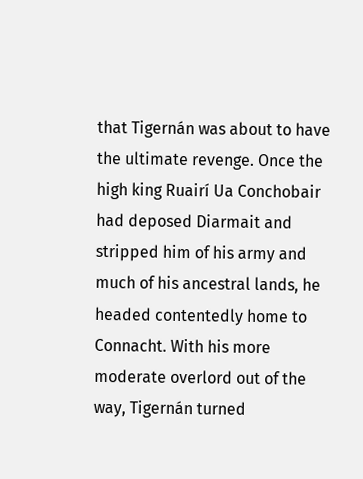that Tigernán was about to have the ultimate revenge. Once the high king Ruairí Ua Conchobair had deposed Diarmait and stripped him of his army and much of his ancestral lands, he headed contentedly home to Connacht. With his more moderate overlord out of the way, Tigernán turned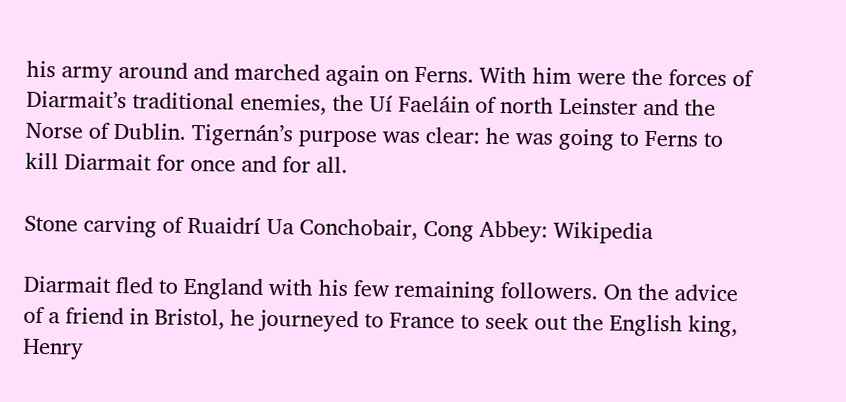his army around and marched again on Ferns. With him were the forces of Diarmait’s traditional enemies, the Uí Faeláin of north Leinster and the Norse of Dublin. Tigernán’s purpose was clear: he was going to Ferns to kill Diarmait for once and for all.

Stone carving of Ruaidrí Ua Conchobair, Cong Abbey: Wikipedia

Diarmait fled to England with his few remaining followers. On the advice of a friend in Bristol, he journeyed to France to seek out the English king, Henry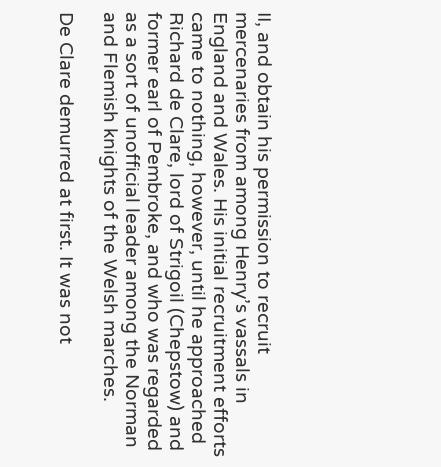II, and obtain his permission to recruit mercenaries from among Henry’s vassals in England and Wales. His initial recruitment efforts came to nothing, however, until he approached Richard de Clare, lord of Strigoil (Chepstow) and former earl of Pembroke, and who was regarded as a sort of unofficial leader among the Norman and Flemish knights of the Welsh marches.

De Clare demurred at first. It was not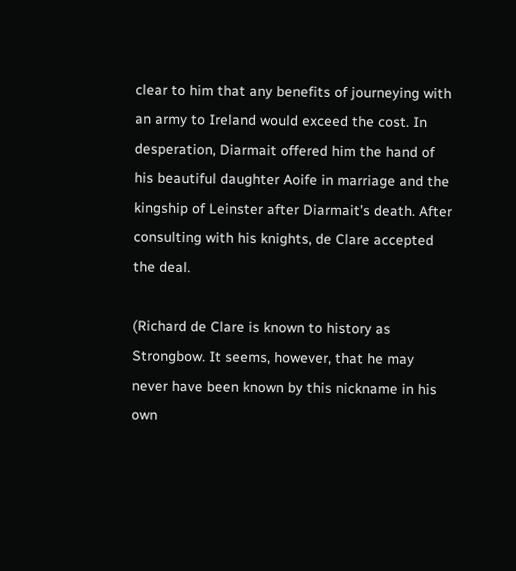clear to him that any benefits of journeying with an army to Ireland would exceed the cost. In desperation, Diarmait offered him the hand of his beautiful daughter Aoife in marriage and the kingship of Leinster after Diarmait’s death. After consulting with his knights, de Clare accepted the deal.

(Richard de Clare is known to history as Strongbow. It seems, however, that he may never have been known by this nickname in his own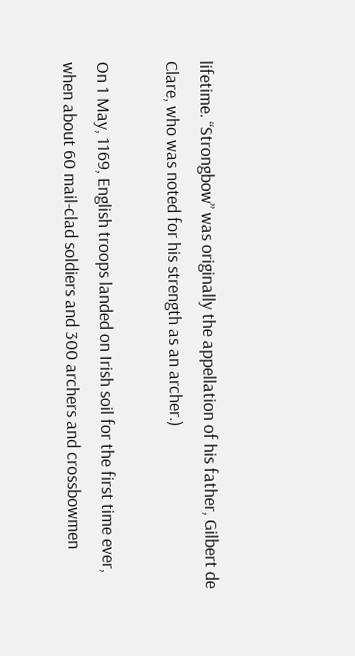lifetime. “Strongbow” was originally the appellation of his father, Gilbert de Clare, who was noted for his strength as an archer.)

On 1 May, 1169, English troops landed on Irish soil for the first time ever, when about 60 mail-clad soldiers and 300 archers and crossbowmen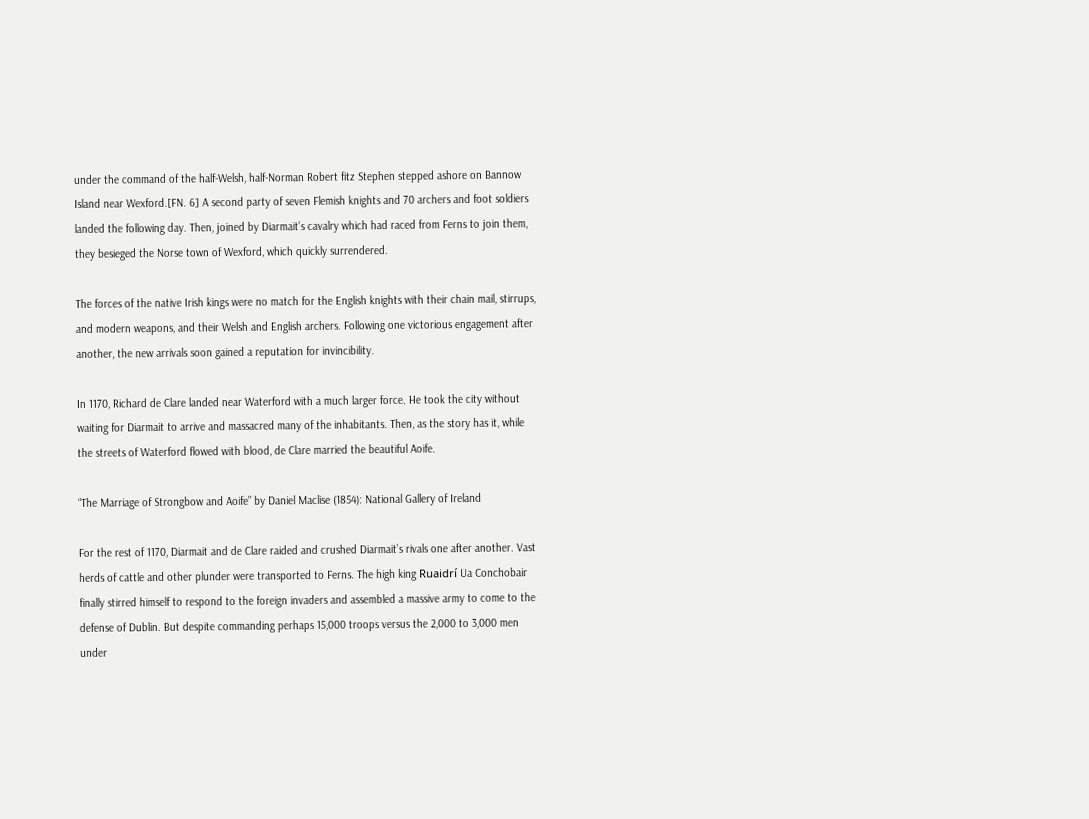under the command of the half-Welsh, half-Norman Robert fitz Stephen stepped ashore on Bannow Island near Wexford.[FN. 6] A second party of seven Flemish knights and 70 archers and foot soldiers landed the following day. Then, joined by Diarmait’s cavalry which had raced from Ferns to join them, they besieged the Norse town of Wexford, which quickly surrendered.

The forces of the native Irish kings were no match for the English knights with their chain mail, stirrups, and modern weapons, and their Welsh and English archers. Following one victorious engagement after another, the new arrivals soon gained a reputation for invincibility.

In 1170, Richard de Clare landed near Waterford with a much larger force. He took the city without waiting for Diarmait to arrive and massacred many of the inhabitants. Then, as the story has it, while the streets of Waterford flowed with blood, de Clare married the beautiful Aoife.

“The Marriage of Strongbow and Aoife” by Daniel Maclise (1854): National Gallery of Ireland

For the rest of 1170, Diarmait and de Clare raided and crushed Diarmait’s rivals one after another. Vast herds of cattle and other plunder were transported to Ferns. The high king Ruaidrí Ua Conchobair finally stirred himself to respond to the foreign invaders and assembled a massive army to come to the defense of Dublin. But despite commanding perhaps 15,000 troops versus the 2,000 to 3,000 men under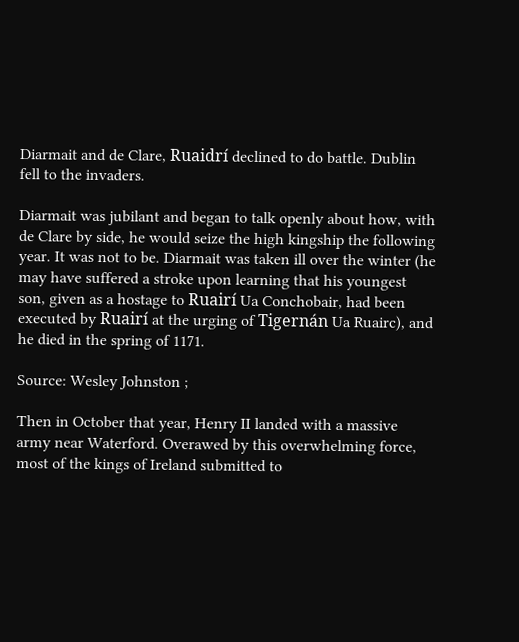Diarmait and de Clare, Ruaidrí declined to do battle. Dublin fell to the invaders.

Diarmait was jubilant and began to talk openly about how, with de Clare by side, he would seize the high kingship the following year. It was not to be. Diarmait was taken ill over the winter (he may have suffered a stroke upon learning that his youngest son, given as a hostage to Ruairí Ua Conchobair, had been executed by Ruairí at the urging of Tigernán Ua Ruairc), and he died in the spring of 1171.

Source: Wesley Johnston ;

Then in October that year, Henry II landed with a massive army near Waterford. Overawed by this overwhelming force, most of the kings of Ireland submitted to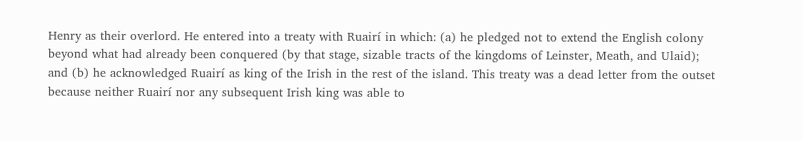Henry as their overlord. He entered into a treaty with Ruairí in which: (a) he pledged not to extend the English colony beyond what had already been conquered (by that stage, sizable tracts of the kingdoms of Leinster, Meath, and Ulaid); and (b) he acknowledged Ruairí as king of the Irish in the rest of the island. This treaty was a dead letter from the outset because neither Ruairí nor any subsequent Irish king was able to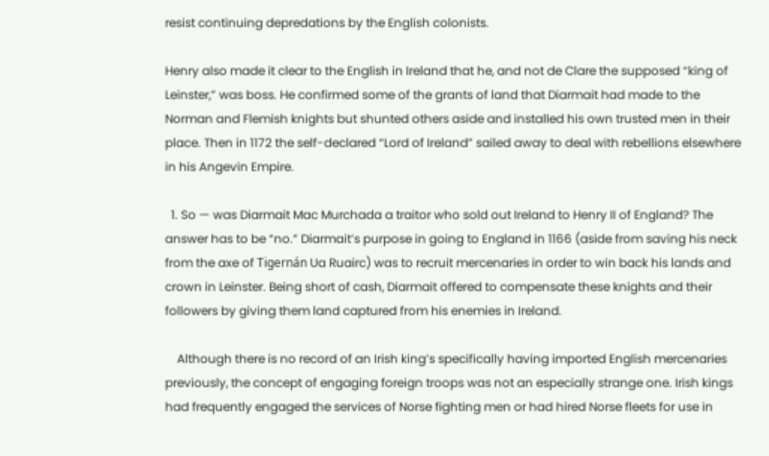resist continuing depredations by the English colonists.

Henry also made it clear to the English in Ireland that he, and not de Clare the supposed “king of Leinster,” was boss. He confirmed some of the grants of land that Diarmait had made to the Norman and Flemish knights but shunted others aside and installed his own trusted men in their place. Then in 1172 the self-declared “Lord of Ireland” sailed away to deal with rebellions elsewhere in his Angevin Empire.

  1. So — was Diarmait Mac Murchada a traitor who sold out Ireland to Henry II of England? The answer has to be “no.” Diarmait’s purpose in going to England in 1166 (aside from saving his neck from the axe of Tigernán Ua Ruairc) was to recruit mercenaries in order to win back his lands and crown in Leinster. Being short of cash, Diarmait offered to compensate these knights and their followers by giving them land captured from his enemies in Ireland.

    Although there is no record of an Irish king’s specifically having imported English mercenaries previously, the concept of engaging foreign troops was not an especially strange one. Irish kings had frequently engaged the services of Norse fighting men or had hired Norse fleets for use in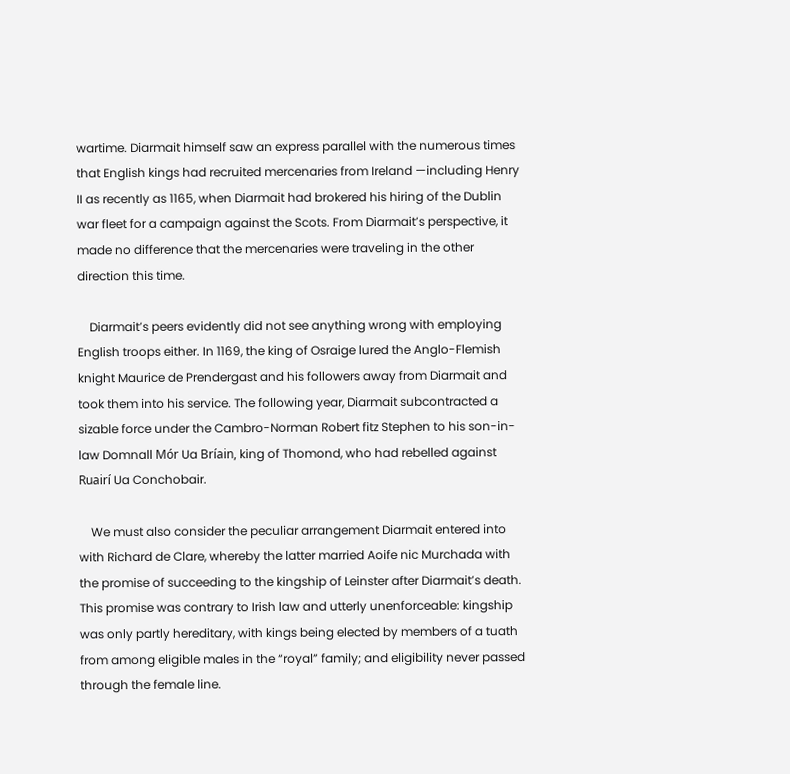wartime. Diarmait himself saw an express parallel with the numerous times that English kings had recruited mercenaries from Ireland —including Henry II as recently as 1165, when Diarmait had brokered his hiring of the Dublin war fleet for a campaign against the Scots. From Diarmait’s perspective, it made no difference that the mercenaries were traveling in the other direction this time.

    Diarmait’s peers evidently did not see anything wrong with employing English troops either. In 1169, the king of Osraige lured the Anglo-Flemish knight Maurice de Prendergast and his followers away from Diarmait and took them into his service. The following year, Diarmait subcontracted a sizable force under the Cambro-Norman Robert fitz Stephen to his son-in-law Domnall Mór Ua Bríain, king of Thomond, who had rebelled against Ruairí Ua Conchobair.

    We must also consider the peculiar arrangement Diarmait entered into with Richard de Clare, whereby the latter married Aoife nic Murchada with the promise of succeeding to the kingship of Leinster after Diarmait’s death. This promise was contrary to Irish law and utterly unenforceable: kingship was only partly hereditary, with kings being elected by members of a tuath from among eligible males in the “royal” family; and eligibility never passed through the female line.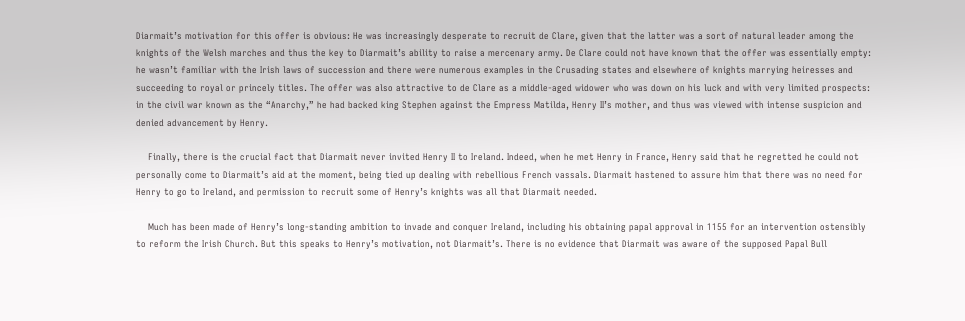Diarmait’s motivation for this offer is obvious: He was increasingly desperate to recruit de Clare, given that the latter was a sort of natural leader among the knights of the Welsh marches and thus the key to Diarmait’s ability to raise a mercenary army. De Clare could not have known that the offer was essentially empty: he wasn’t familiar with the Irish laws of succession and there were numerous examples in the Crusading states and elsewhere of knights marrying heiresses and succeeding to royal or princely titles. The offer was also attractive to de Clare as a middle-aged widower who was down on his luck and with very limited prospects: in the civil war known as the “Anarchy,” he had backed king Stephen against the Empress Matilda, Henry II’s mother, and thus was viewed with intense suspicion and denied advancement by Henry.

    Finally, there is the crucial fact that Diarmait never invited Henry II to Ireland. Indeed, when he met Henry in France, Henry said that he regretted he could not personally come to Diarmait’s aid at the moment, being tied up dealing with rebellious French vassals. Diarmait hastened to assure him that there was no need for Henry to go to Ireland, and permission to recruit some of Henry’s knights was all that Diarmait needed.

    Much has been made of Henry’s long-standing ambition to invade and conquer Ireland, including his obtaining papal approval in 1155 for an intervention ostensibly to reform the Irish Church. But this speaks to Henry’s motivation, not Diarmait’s. There is no evidence that Diarmait was aware of the supposed Papal Bull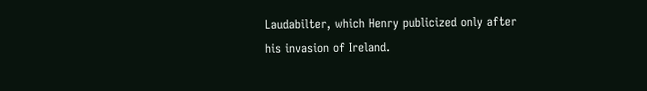Laudabilter, which Henry publicized only after his invasion of Ireland.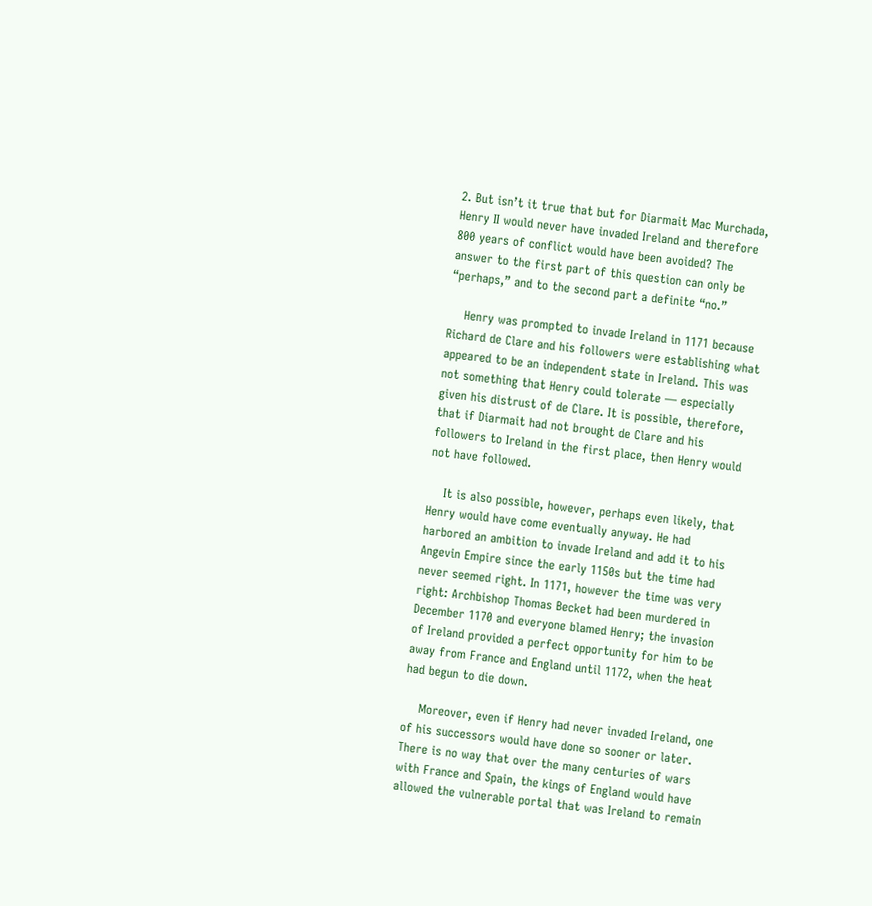2. But isn’t it true that but for Diarmait Mac Murchada, Henry II would never have invaded Ireland and therefore 800 years of conflict would have been avoided? The answer to the first part of this question can only be “perhaps,” and to the second part a definite “no.”

    Henry was prompted to invade Ireland in 1171 because Richard de Clare and his followers were establishing what appeared to be an independent state in Ireland. This was not something that Henry could tolerate — especially given his distrust of de Clare. It is possible, therefore, that if Diarmait had not brought de Clare and his followers to Ireland in the first place, then Henry would not have followed.

    It is also possible, however, perhaps even likely, that Henry would have come eventually anyway. He had harbored an ambition to invade Ireland and add it to his Angevin Empire since the early 1150s but the time had never seemed right. In 1171, however the time was very right: Archbishop Thomas Becket had been murdered in December 1170 and everyone blamed Henry; the invasion of Ireland provided a perfect opportunity for him to be away from France and England until 1172, when the heat had begun to die down.

    Moreover, even if Henry had never invaded Ireland, one of his successors would have done so sooner or later. There is no way that over the many centuries of wars with France and Spain, the kings of England would have allowed the vulnerable portal that was Ireland to remain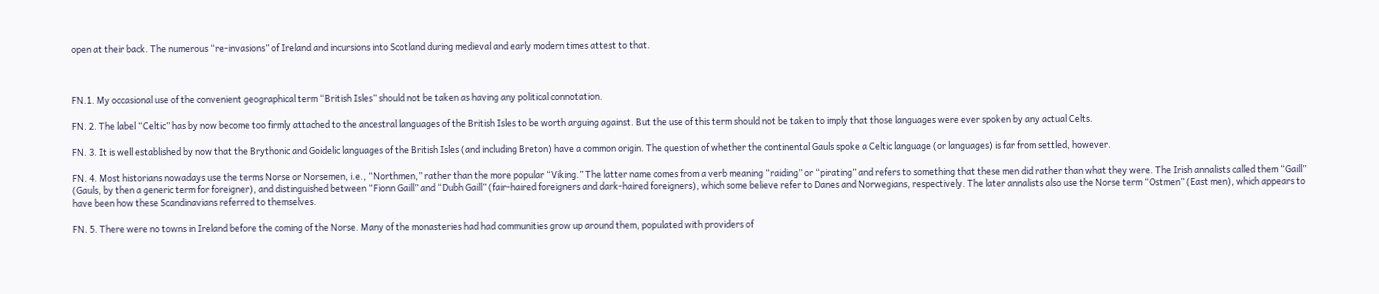open at their back. The numerous “re-invasions” of Ireland and incursions into Scotland during medieval and early modern times attest to that.



FN.1. My occasional use of the convenient geographical term “British Isles” should not be taken as having any political connotation.

FN. 2. The label “Celtic” has by now become too firmly attached to the ancestral languages of the British Isles to be worth arguing against. But the use of this term should not be taken to imply that those languages were ever spoken by any actual Celts.

FN. 3. It is well established by now that the Brythonic and Goidelic languages of the British Isles (and including Breton) have a common origin. The question of whether the continental Gauls spoke a Celtic language (or languages) is far from settled, however.

FN. 4. Most historians nowadays use the terms Norse or Norsemen, i.e., “Northmen,” rather than the more popular “Viking.” The latter name comes from a verb meaning “raiding” or “pirating” and refers to something that these men did rather than what they were. The Irish annalists called them “Gaill” (Gauls, by then a generic term for foreigner), and distinguished between “Fionn Gaill” and “Dubh Gaill” (fair-haired foreigners and dark-haired foreigners), which some believe refer to Danes and Norwegians, respectively. The later annalists also use the Norse term “Ostmen” (East men), which appears to have been how these Scandinavians referred to themselves.

FN. 5. There were no towns in Ireland before the coming of the Norse. Many of the monasteries had had communities grow up around them, populated with providers of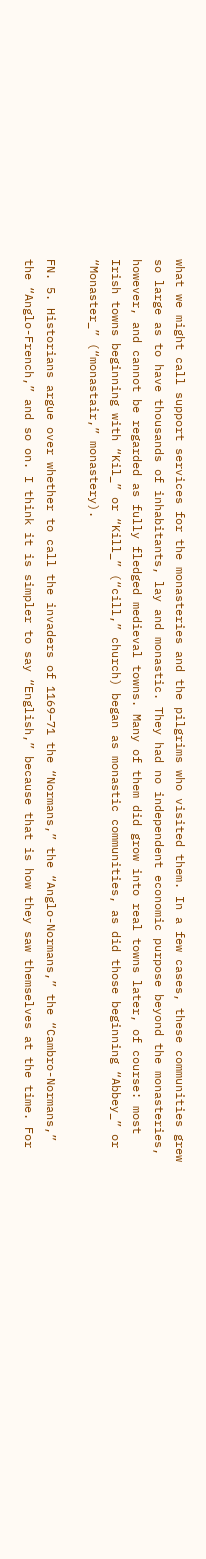what we might call support services for the monasteries and the pilgrims who visited them. In a few cases, these communities grew so large as to have thousands of inhabitants, lay and monastic. They had no independent economic purpose beyond the monasteries, however, and cannot be regarded as fully fledged medieval towns. Many of them did grow into real towns later, of course: most Irish towns beginning with “Kil_” or “Kill_” (“cill,” church) began as monastic communities, as did those beginning “Abbey_” or “Monaster_” (“monastair,” monastery).

FN. 5. Historians argue over whether to call the invaders of 1169–71 the “Normans,” the “Anglo-Normans,” the “Cambro-Normans,” the “Anglo-French,” and so on. I think it is simpler to say “English,” because that is how they saw themselves at the time. For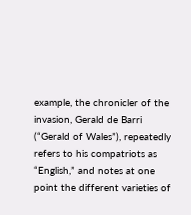example, the chronicler of the invasion, Gerald de Barri (“Gerald of Wales”), repeatedly refers to his compatriots as “English,” and notes at one point the different varieties of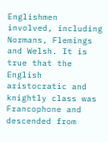Englishmen involved, including Normans, Flemings and Welsh. It is true that the English aristocratic and knightly class was Francophone and descended from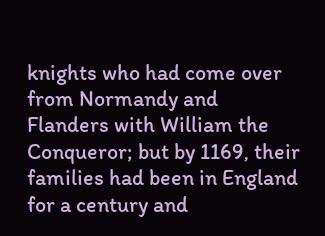knights who had come over from Normandy and Flanders with William the Conqueror; but by 1169, their families had been in England for a century and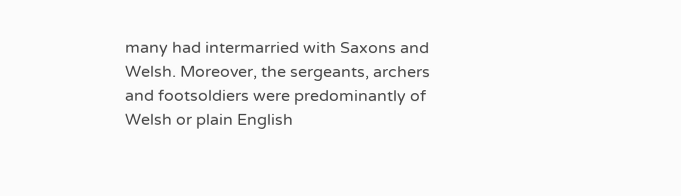many had intermarried with Saxons and Welsh. Moreover, the sergeants, archers and footsoldiers were predominantly of Welsh or plain English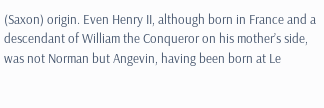(Saxon) origin. Even Henry II, although born in France and a descendant of William the Conqueror on his mother’s side, was not Norman but Angevin, having been born at Le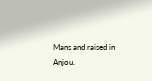Mans and raised in Anjou.